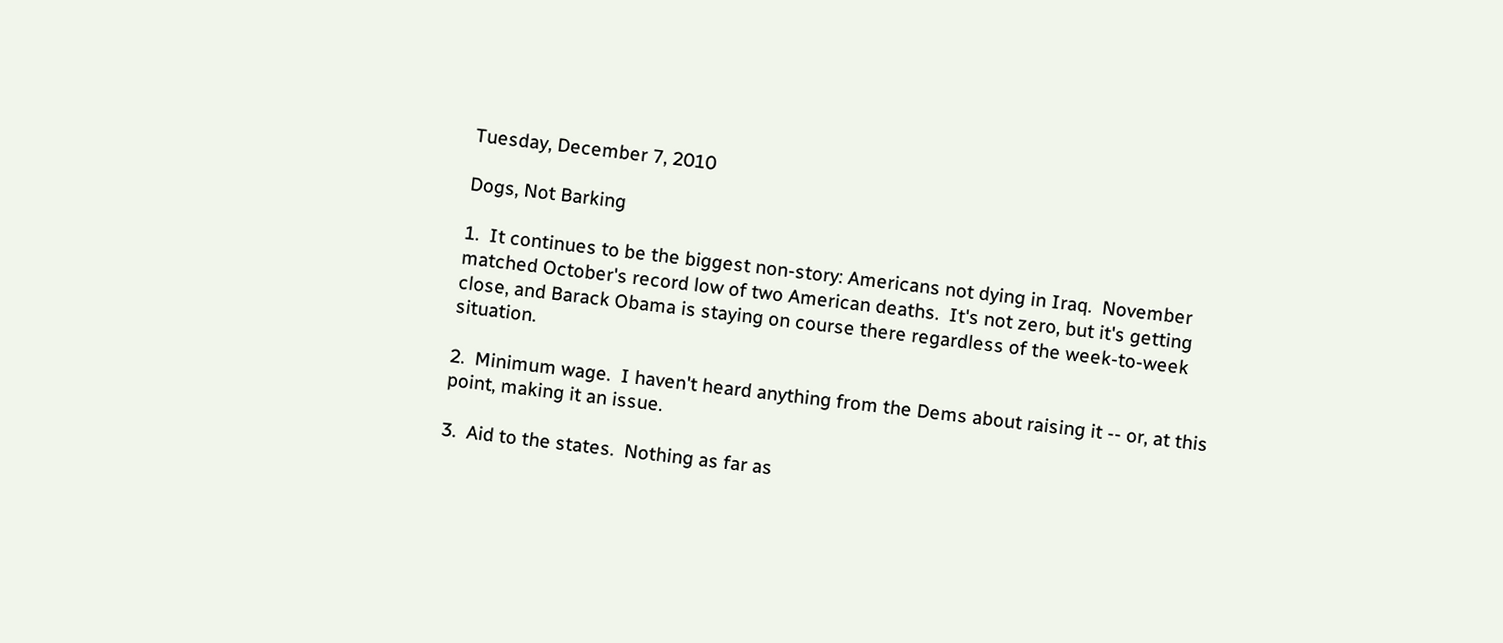Tuesday, December 7, 2010

Dogs, Not Barking

1.  It continues to be the biggest non-story: Americans not dying in Iraq.  November matched October's record low of two American deaths.  It's not zero, but it's getting close, and Barack Obama is staying on course there regardless of the week-to-week situation.

2.  Minimum wage.  I haven't heard anything from the Dems about raising it -- or, at this point, making it an issue.

3.  Aid to the states.  Nothing as far as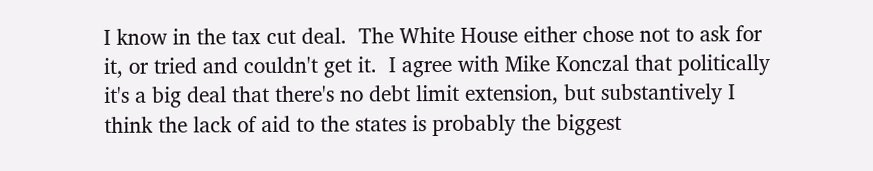I know in the tax cut deal.  The White House either chose not to ask for it, or tried and couldn't get it.  I agree with Mike Konczal that politically it's a big deal that there's no debt limit extension, but substantively I think the lack of aid to the states is probably the biggest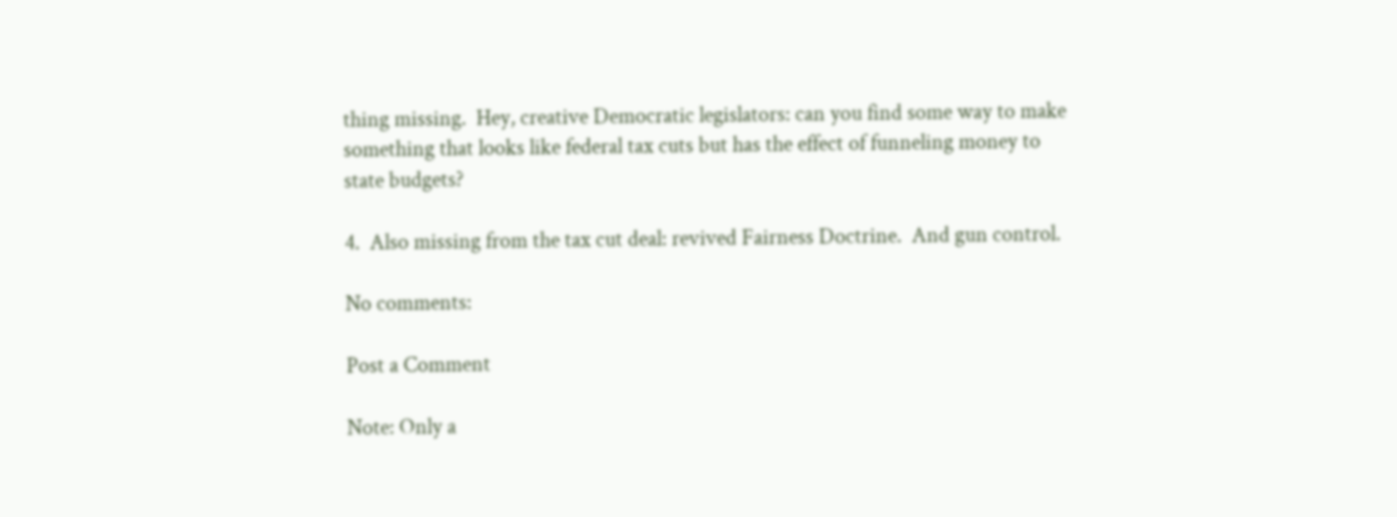thing missing.  Hey, creative Democratic legislators: can you find some way to make something that looks like federal tax cuts but has the effect of funneling money to state budgets?

4.  Also missing from the tax cut deal: revived Fairness Doctrine.  And gun control.

No comments:

Post a Comment

Note: Only a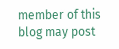member of this blog may post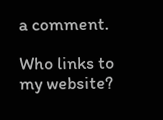a comment.

Who links to my website?